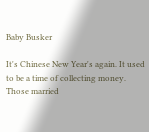Baby Busker

It's Chinese New Year's again. It used to be a time of collecting money. Those married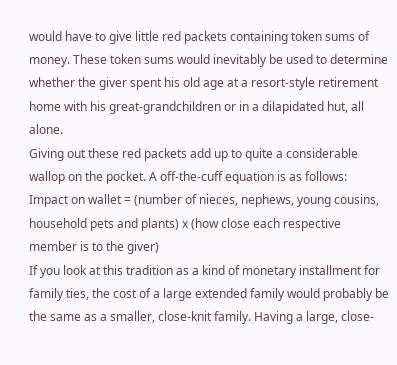would have to give little red packets containing token sums of money. These token sums would inevitably be used to determine whether the giver spent his old age at a resort-style retirement home with his great-grandchildren or in a dilapidated hut, all alone.
Giving out these red packets add up to quite a considerable wallop on the pocket. A off-the-cuff equation is as follows:
Impact on wallet = (number of nieces, nephews, young cousins, household pets and plants) x (how close each respective member is to the giver)
If you look at this tradition as a kind of monetary installment for family ties, the cost of a large extended family would probably be the same as a smaller, close-knit family. Having a large, close-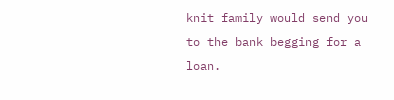knit family would send you to the bank begging for a loan.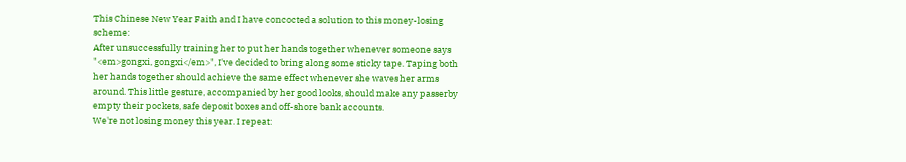This Chinese New Year Faith and I have concocted a solution to this money-losing scheme:
After unsuccessfully training her to put her hands together whenever someone says "<em>gongxi, gongxi</em>", I've decided to bring along some sticky tape. Taping both her hands together should achieve the same effect whenever she waves her arms around. This little gesture, accompanied by her good looks, should make any passerby empty their pockets, safe deposit boxes and off-shore bank accounts.
We're not losing money this year. I repeat: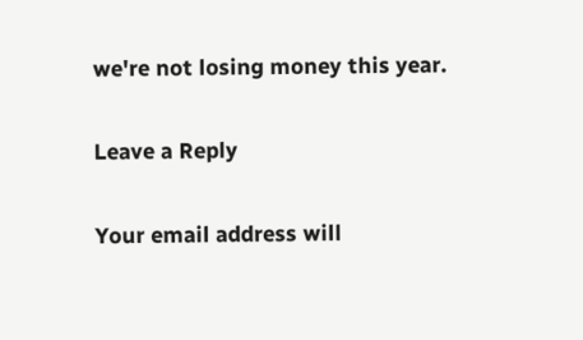we're not losing money this year.

Leave a Reply

Your email address will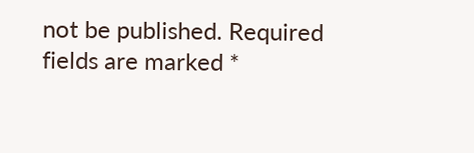not be published. Required fields are marked *